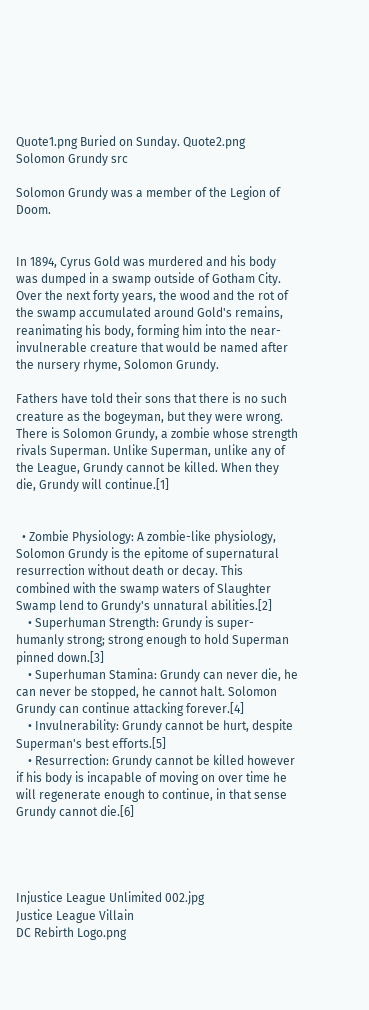Quote1.png Buried on Sunday. Quote2.png
Solomon Grundy src

Solomon Grundy was a member of the Legion of Doom.


In 1894, Cyrus Gold was murdered and his body was dumped in a swamp outside of Gotham City. Over the next forty years, the wood and the rot of the swamp accumulated around Gold's remains, reanimating his body, forming him into the near-invulnerable creature that would be named after the nursery rhyme, Solomon Grundy.

Fathers have told their sons that there is no such creature as the bogeyman, but they were wrong. There is Solomon Grundy, a zombie whose strength rivals Superman. Unlike Superman, unlike any of the League, Grundy cannot be killed. When they die, Grundy will continue.[1]


  • Zombie Physiology: A zombie-like physiology, Solomon Grundy is the epitome of supernatural resurrection without death or decay. This combined with the swamp waters of Slaughter Swamp lend to Grundy's unnatural abilities.[2]
    • Superhuman Strength: Grundy is super-humanly strong; strong enough to hold Superman pinned down.[3]
    • Superhuman Stamina: Grundy can never die, he can never be stopped, he cannot halt. Solomon Grundy can continue attacking forever.[4]
    • Invulnerability: Grundy cannot be hurt, despite Superman's best efforts.[5]
    • Resurrection: Grundy cannot be killed however if his body is incapable of moving on over time he will regenerate enough to continue, in that sense Grundy cannot die.[6]




Injustice League Unlimited 002.jpg
Justice League Villain
DC Rebirth Logo.png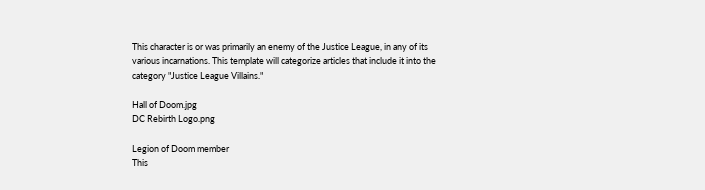This character is or was primarily an enemy of the Justice League, in any of its various incarnations. This template will categorize articles that include it into the category "Justice League Villains."

Hall of Doom.jpg
DC Rebirth Logo.png

Legion of Doom member
This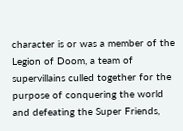character is or was a member of the Legion of Doom, a team of supervillains culled together for the purpose of conquering the world and defeating the Super Friends,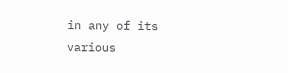in any of its various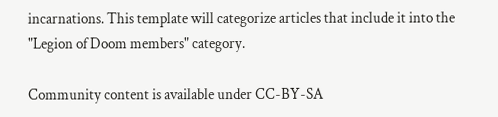incarnations. This template will categorize articles that include it into the "Legion of Doom members" category.

Community content is available under CC-BY-SA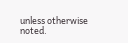unless otherwise noted.